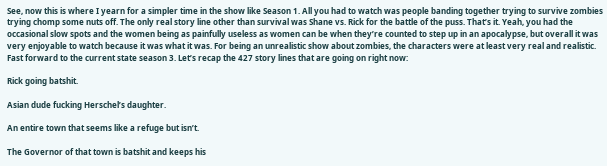See, now this is where I yearn for a simpler time in the show like Season 1. All you had to watch was people banding together trying to survive zombies trying chomp some nuts off. The only real story line other than survival was Shane vs. Rick for the battle of the puss. That’s it. Yeah, you had the occasional slow spots and the women being as painfully useless as women can be when they’re counted to step up in an apocalypse, but overall it was very enjoyable to watch because it was what it was. For being an unrealistic show about zombies, the characters were at least very real and realistic. Fast forward to the current state season 3. Let’s recap the 427 story lines that are going on right now:

Rick going batshit.

Asian dude fucking Herschel’s daughter.

An entire town that seems like a refuge but isn’t.

The Governor of that town is batshit and keeps his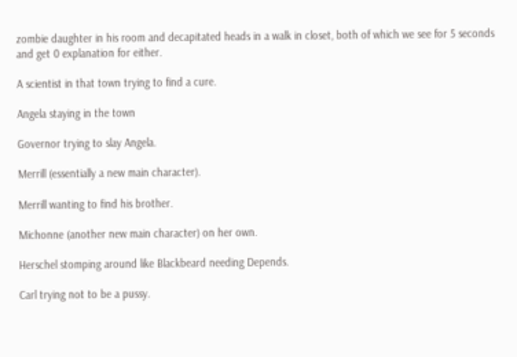zombie daughter in his room and decapitated heads in a walk in closet, both of which we see for 5 seconds and get 0 explanation for either.

A scientist in that town trying to find a cure.

Angela staying in the town

Governor trying to slay Angela.

Merrill (essentially a new main character).

Merrill wanting to find his brother.

Michonne (another new main character) on her own.

Herschel stomping around like Blackbeard needing Depends.

Carl trying not to be a pussy.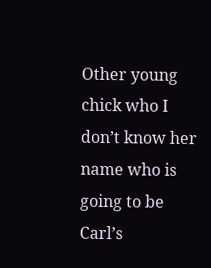Other young chick who I don’t know her name who is going to be Carl’s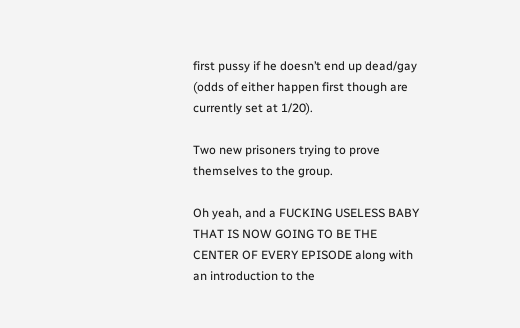first pussy if he doesn’t end up dead/gay (odds of either happen first though are currently set at 1/20).

Two new prisoners trying to prove themselves to the group.

Oh yeah, and a FUCKING USELESS BABY THAT IS NOW GOING TO BE THE CENTER OF EVERY EPISODE along with an introduction to the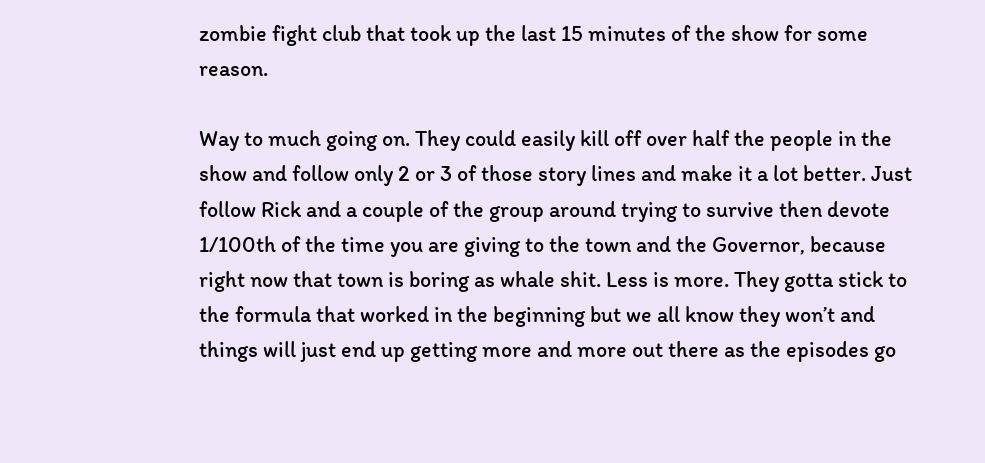zombie fight club that took up the last 15 minutes of the show for some reason.

Way to much going on. They could easily kill off over half the people in the show and follow only 2 or 3 of those story lines and make it a lot better. Just follow Rick and a couple of the group around trying to survive then devote 1/100th of the time you are giving to the town and the Governor, because right now that town is boring as whale shit. Less is more. They gotta stick to the formula that worked in the beginning but we all know they won’t and things will just end up getting more and more out there as the episodes go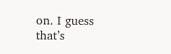on. I guess that’s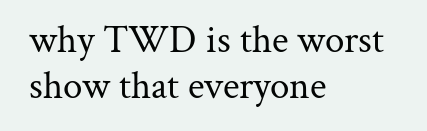why TWD is the worst show that everyone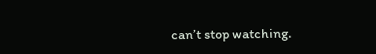can’t stop watching.